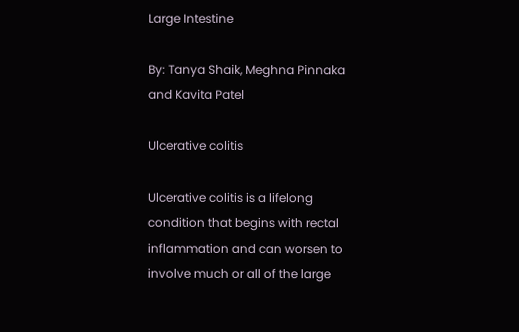Large Intestine

By: Tanya Shaik, Meghna Pinnaka and Kavita Patel

Ulcerative colitis

Ulcerative colitis is a lifelong condition that begins with rectal inflammation and can worsen to involve much or all of the large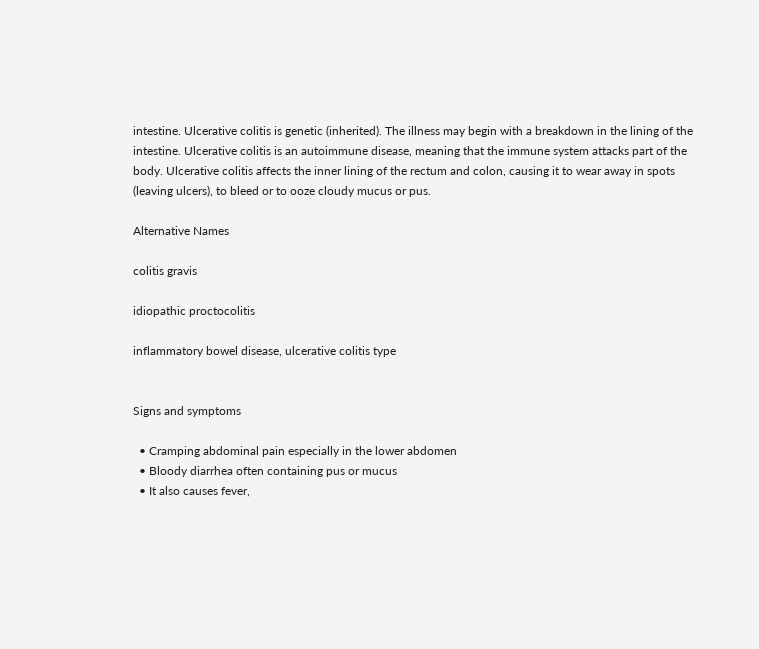intestine. Ulcerative colitis is genetic (inherited). The illness may begin with a breakdown in the lining of the intestine. Ulcerative colitis is an autoimmune disease, meaning that the immune system attacks part of the body. Ulcerative colitis affects the inner lining of the rectum and colon, causing it to wear away in spots (leaving ulcers), to bleed or to ooze cloudy mucus or pus.

Alternative Names

colitis gravis

idiopathic proctocolitis

inflammatory bowel disease, ulcerative colitis type


Signs and symptoms

  • Cramping abdominal pain especially in the lower abdomen
  • Bloody diarrhea often containing pus or mucus
  • It also causes fever,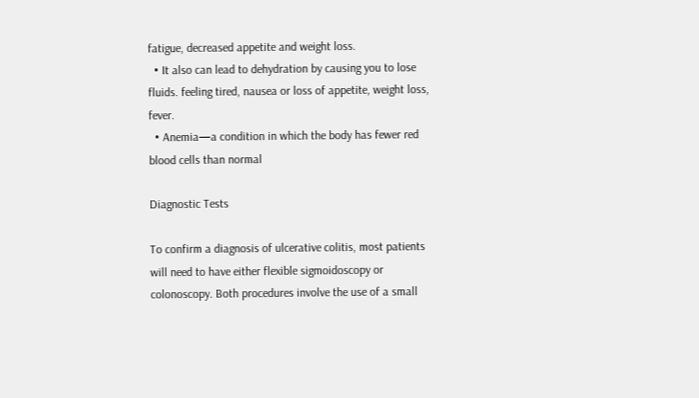fatigue, decreased appetite and weight loss.
  • It also can lead to dehydration by causing you to lose fluids. feeling tired, nausea or loss of appetite, weight loss, fever.
  • Anemia—a condition in which the body has fewer red blood cells than normal

Diagnostic Tests

To confirm a diagnosis of ulcerative colitis, most patients will need to have either flexible sigmoidoscopy or colonoscopy. Both procedures involve the use of a small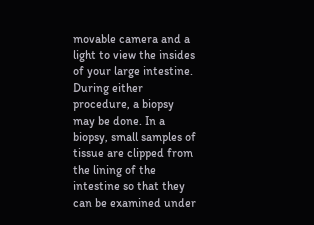movable camera and a light to view the insides of your large intestine. During either procedure, a biopsy may be done. In a biopsy, small samples of tissue are clipped from the lining of the intestine so that they can be examined under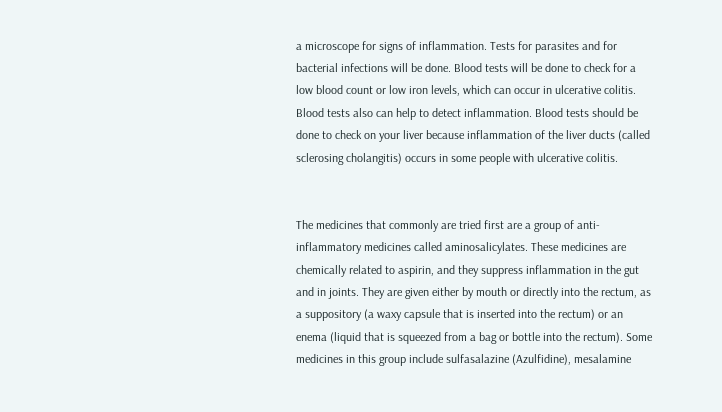a microscope for signs of inflammation. Tests for parasites and for bacterial infections will be done. Blood tests will be done to check for a low blood count or low iron levels, which can occur in ulcerative colitis. Blood tests also can help to detect inflammation. Blood tests should be done to check on your liver because inflammation of the liver ducts (called sclerosing cholangitis) occurs in some people with ulcerative colitis.


The medicines that commonly are tried first are a group of anti-inflammatory medicines called aminosalicylates. These medicines are chemically related to aspirin, and they suppress inflammation in the gut and in joints. They are given either by mouth or directly into the rectum, as a suppository (a waxy capsule that is inserted into the rectum) or an enema (liquid that is squeezed from a bag or bottle into the rectum). Some medicines in this group include sulfasalazine (Azulfidine), mesalamine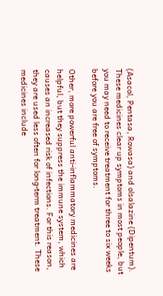(Asacol, Pentasa, Rowasa) and olsalazine (Dipentum). These medicines clear up symptoms in most people, but you may need to receive treatment for three to six weeks before you are free of symptoms.

Other, more powerful anti-inflammatory medicines are helpful, but they suppress the immune system, which causes an increased risk of infections. For this reason, they are used less often for long-term treatment. These medicines include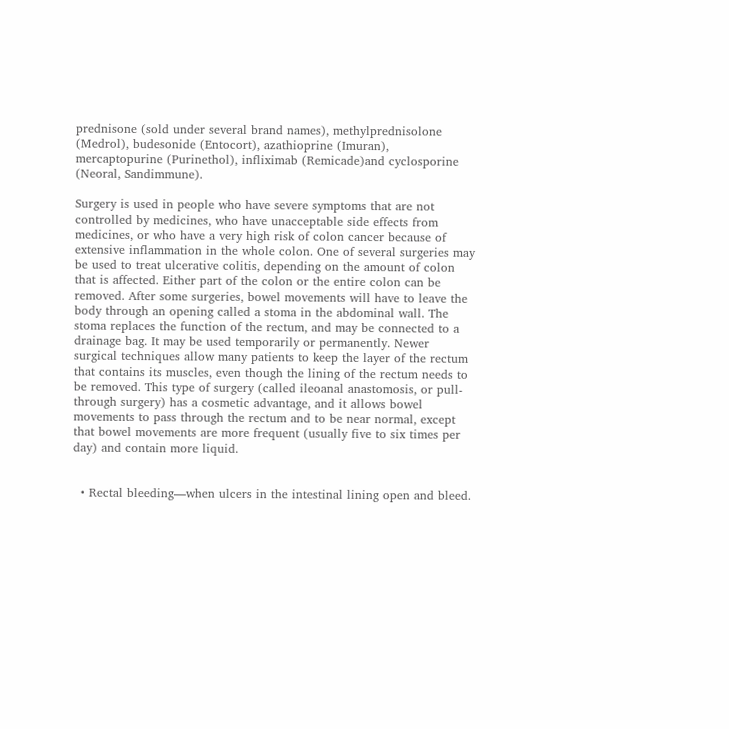prednisone (sold under several brand names), methylprednisolone (Medrol), budesonide (Entocort), azathioprine (Imuran), mercaptopurine (Purinethol), infliximab (Remicade)and cyclosporine (Neoral, Sandimmune).

Surgery is used in people who have severe symptoms that are not controlled by medicines, who have unacceptable side effects from medicines, or who have a very high risk of colon cancer because of extensive inflammation in the whole colon. One of several surgeries may be used to treat ulcerative colitis, depending on the amount of colon that is affected. Either part of the colon or the entire colon can be removed. After some surgeries, bowel movements will have to leave the body through an opening called a stoma in the abdominal wall. The stoma replaces the function of the rectum, and may be connected to a drainage bag. It may be used temporarily or permanently. Newer surgical techniques allow many patients to keep the layer of the rectum that contains its muscles, even though the lining of the rectum needs to be removed. This type of surgery (called ileoanal anastomosis, or pull-through surgery) has a cosmetic advantage, and it allows bowel movements to pass through the rectum and to be near normal, except that bowel movements are more frequent (usually five to six times per day) and contain more liquid.


  • Rectal bleeding—when ulcers in the intestinal lining open and bleed.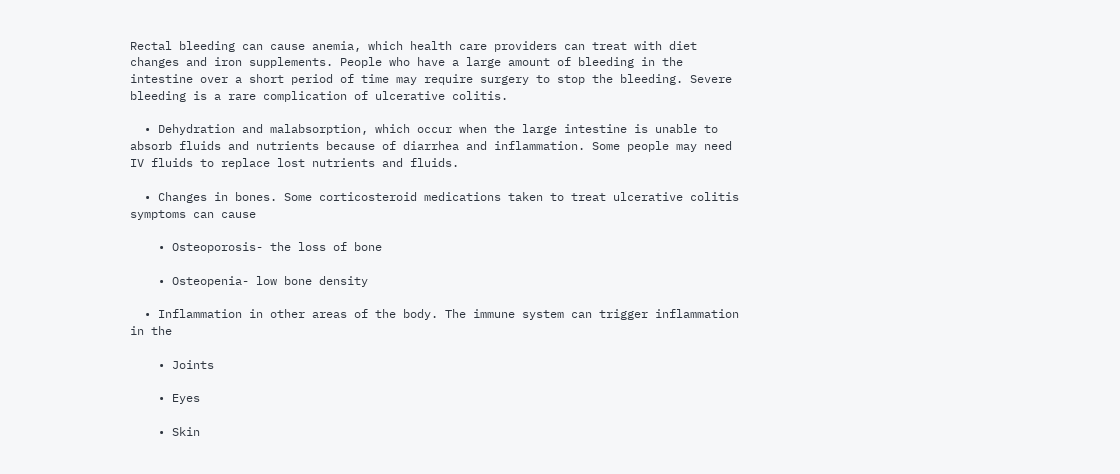Rectal bleeding can cause anemia, which health care providers can treat with diet changes and iron supplements. People who have a large amount of bleeding in the intestine over a short period of time may require surgery to stop the bleeding. Severe bleeding is a rare complication of ulcerative colitis.

  • Dehydration and malabsorption, which occur when the large intestine is unable to absorb fluids and nutrients because of diarrhea and inflammation. Some people may need IV fluids to replace lost nutrients and fluids.

  • Changes in bones. Some corticosteroid medications taken to treat ulcerative colitis symptoms can cause

    • Osteoporosis- the loss of bone

    • Osteopenia- low bone density

  • Inflammation in other areas of the body. The immune system can trigger inflammation in the

    • Joints

    • Eyes

    • Skin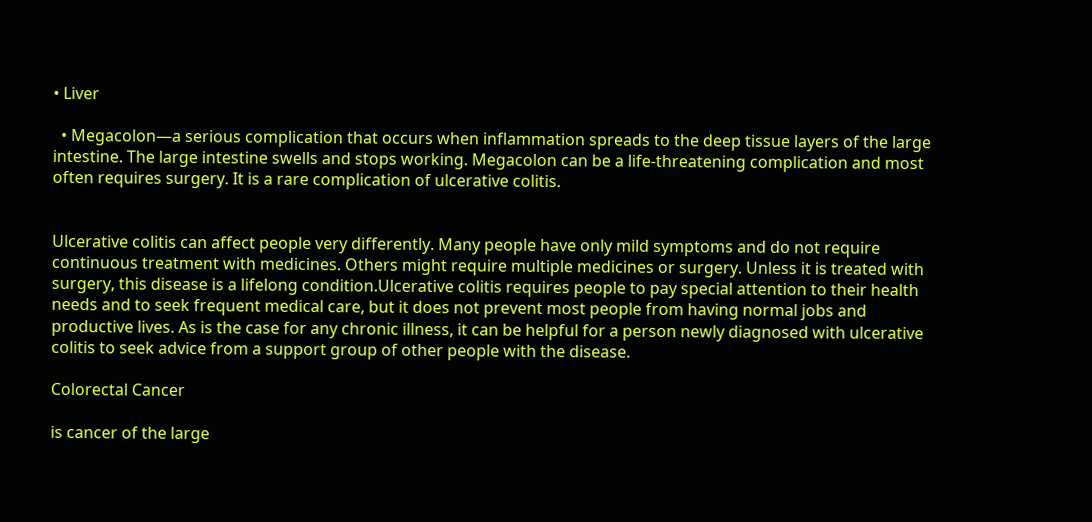• Liver

  • Megacolon—a serious complication that occurs when inflammation spreads to the deep tissue layers of the large intestine. The large intestine swells and stops working. Megacolon can be a life-threatening complication and most often requires surgery. It is a rare complication of ulcerative colitis.


Ulcerative colitis can affect people very differently. Many people have only mild symptoms and do not require continuous treatment with medicines. Others might require multiple medicines or surgery. Unless it is treated with surgery, this disease is a lifelong condition.Ulcerative colitis requires people to pay special attention to their health needs and to seek frequent medical care, but it does not prevent most people from having normal jobs and productive lives. As is the case for any chronic illness, it can be helpful for a person newly diagnosed with ulcerative colitis to seek advice from a support group of other people with the disease.

Colorectal Cancer

is cancer of the large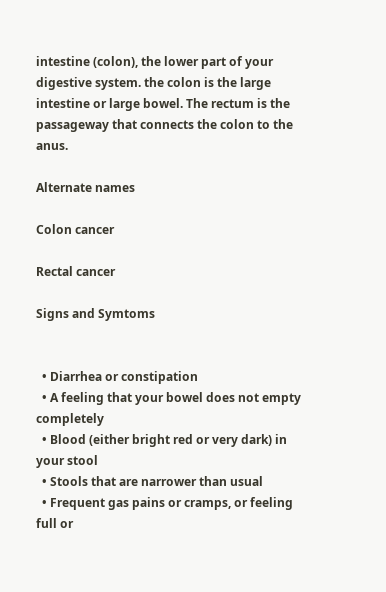intestine (colon), the lower part of your digestive system. the colon is the large intestine or large bowel. The rectum is the passageway that connects the colon to the anus.

Alternate names

Colon cancer

Rectal cancer

Signs and Symtoms


  • Diarrhea or constipation
  • A feeling that your bowel does not empty completely
  • Blood (either bright red or very dark) in your stool
  • Stools that are narrower than usual
  • Frequent gas pains or cramps, or feeling full or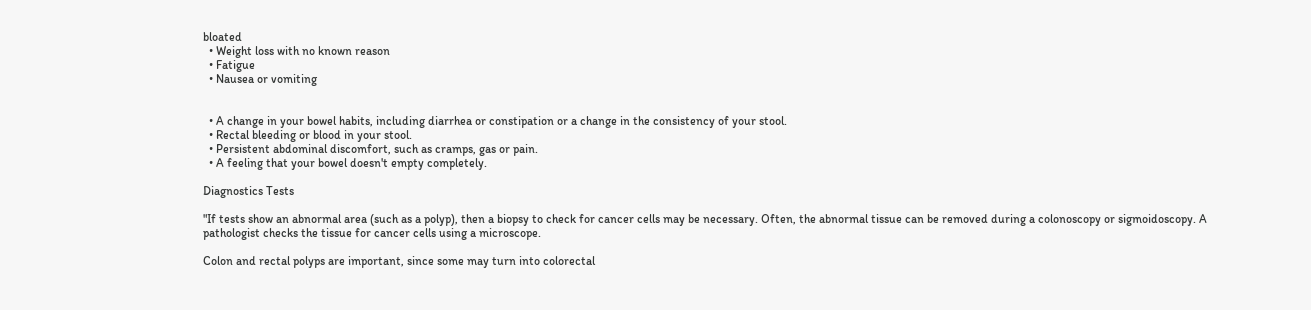bloated
  • Weight loss with no known reason
  • Fatigue
  • Nausea or vomiting


  • A change in your bowel habits, including diarrhea or constipation or a change in the consistency of your stool.
  • Rectal bleeding or blood in your stool.
  • Persistent abdominal discomfort, such as cramps, gas or pain.
  • A feeling that your bowel doesn't empty completely.

Diagnostics Tests

"If tests show an abnormal area (such as a polyp), then a biopsy to check for cancer cells may be necessary. Often, the abnormal tissue can be removed during a colonoscopy or sigmoidoscopy. A pathologist checks the tissue for cancer cells using a microscope.

Colon and rectal polyps are important, since some may turn into colorectal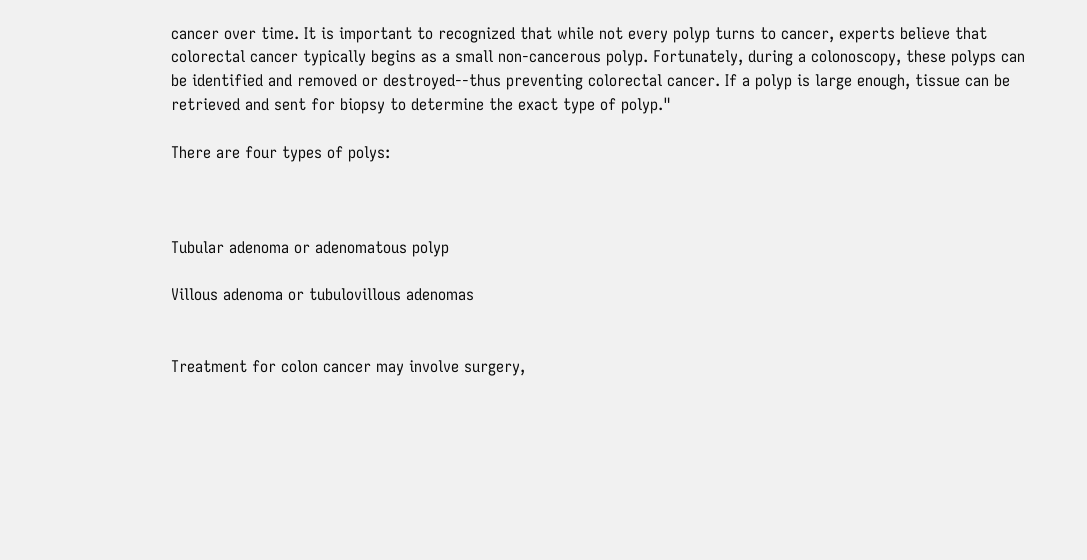cancer over time. It is important to recognized that while not every polyp turns to cancer, experts believe that colorectal cancer typically begins as a small non-cancerous polyp. Fortunately, during a colonoscopy, these polyps can be identified and removed or destroyed--thus preventing colorectal cancer. If a polyp is large enough, tissue can be retrieved and sent for biopsy to determine the exact type of polyp."

There are four types of polys:



Tubular adenoma or adenomatous polyp

Villous adenoma or tubulovillous adenomas


Treatment for colon cancer may involve surgery,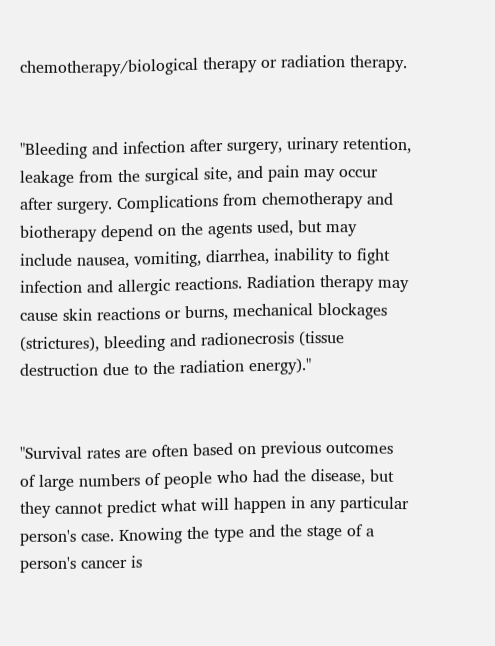chemotherapy/biological therapy or radiation therapy.


"Bleeding and infection after surgery, urinary retention, leakage from the surgical site, and pain may occur after surgery. Complications from chemotherapy and biotherapy depend on the agents used, but may include nausea, vomiting, diarrhea, inability to fight infection and allergic reactions. Radiation therapy may cause skin reactions or burns, mechanical blockages (strictures), bleeding and radionecrosis (tissue destruction due to the radiation energy)."


"Survival rates are often based on previous outcomes of large numbers of people who had the disease, but they cannot predict what will happen in any particular person's case. Knowing the type and the stage of a person's cancer is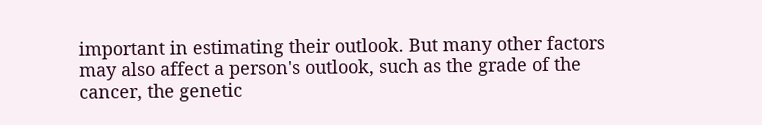important in estimating their outlook. But many other factors may also affect a person's outlook, such as the grade of the cancer, the genetic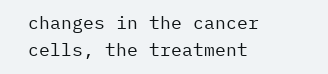changes in the cancer cells, the treatment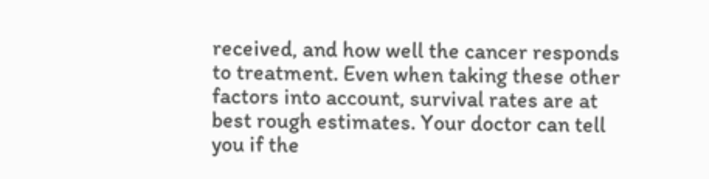received, and how well the cancer responds to treatment. Even when taking these other factors into account, survival rates are at best rough estimates. Your doctor can tell you if the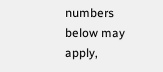numbers below may apply,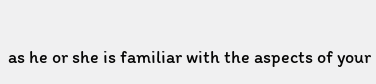as he or she is familiar with the aspects of your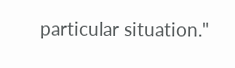particular situation."